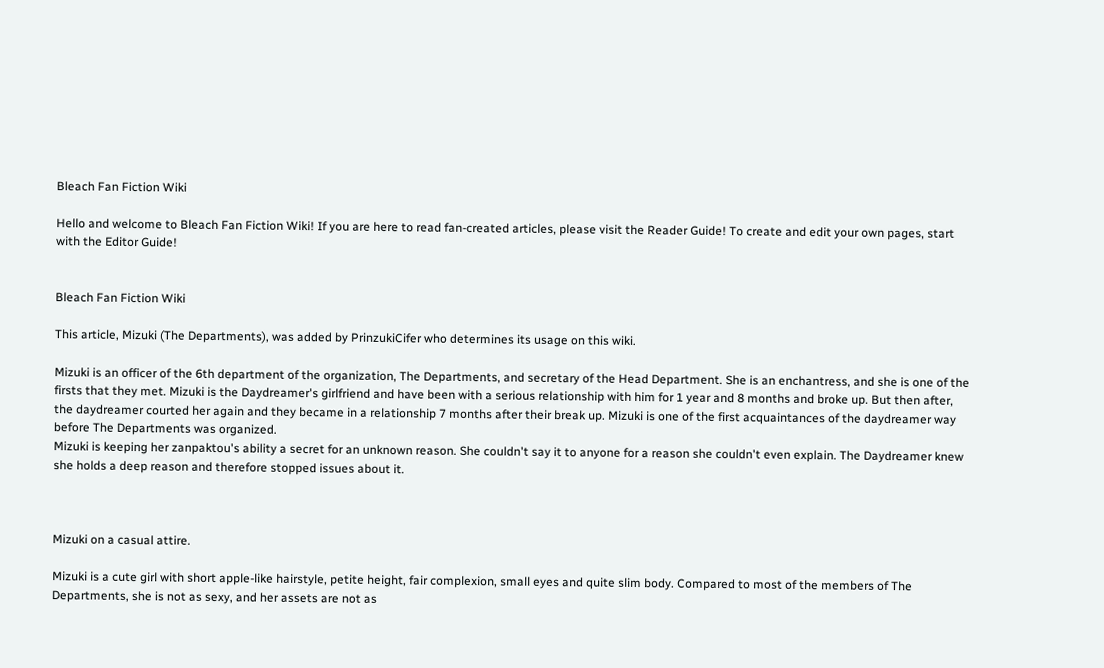Bleach Fan Fiction Wiki

Hello and welcome to Bleach Fan Fiction Wiki! If you are here to read fan-created articles, please visit the Reader Guide! To create and edit your own pages, start with the Editor Guide!


Bleach Fan Fiction Wiki

This article, Mizuki (The Departments), was added by PrinzukiCifer who determines its usage on this wiki.

Mizuki is an officer of the 6th department of the organization, The Departments, and secretary of the Head Department. She is an enchantress, and she is one of the firsts that they met. Mizuki is the Daydreamer's girlfriend and have been with a serious relationship with him for 1 year and 8 months and broke up. But then after, the daydreamer courted her again and they became in a relationship 7 months after their break up. Mizuki is one of the first acquaintances of the daydreamer way before The Departments was organized.
Mizuki is keeping her zanpaktou's ability a secret for an unknown reason. She couldn't say it to anyone for a reason she couldn't even explain. The Daydreamer knew she holds a deep reason and therefore stopped issues about it.



Mizuki on a casual attire.

Mizuki is a cute girl with short apple-like hairstyle, petite height, fair complexion, small eyes and quite slim body. Compared to most of the members of The Departments, she is not as sexy, and her assets are not as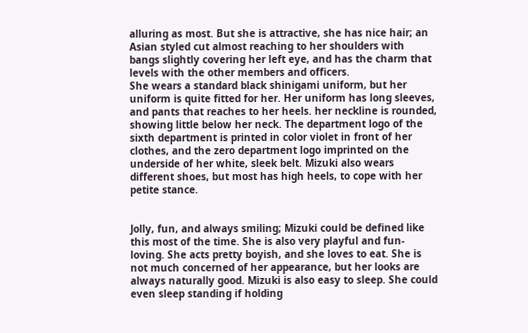alluring as most. But she is attractive, she has nice hair; an Asian styled cut almost reaching to her shoulders with bangs slightly covering her left eye, and has the charm that levels with the other members and officers.
She wears a standard black shinigami uniform, but her uniform is quite fitted for her. Her uniform has long sleeves, and pants that reaches to her heels. her neckline is rounded, showing little below her neck. The department logo of the sixth department is printed in color violet in front of her clothes, and the zero department logo imprinted on the underside of her white, sleek belt. Mizuki also wears different shoes, but most has high heels, to cope with her petite stance.


Jolly, fun, and always smiling; Mizuki could be defined like this most of the time. She is also very playful and fun-loving. She acts pretty boyish, and she loves to eat. She is not much concerned of her appearance, but her looks are always naturally good. Mizuki is also easy to sleep. She could even sleep standing if holding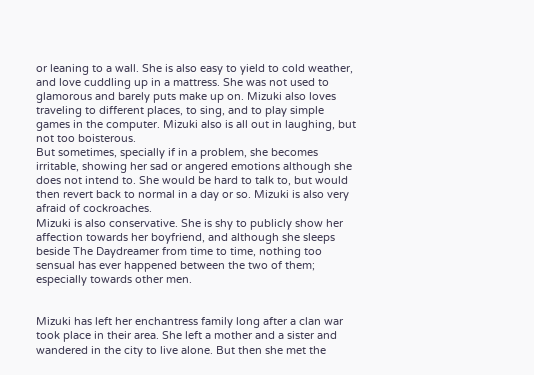or leaning to a wall. She is also easy to yield to cold weather, and love cuddling up in a mattress. She was not used to glamorous and barely puts make up on. Mizuki also loves traveling to different places, to sing, and to play simple games in the computer. Mizuki also is all out in laughing, but not too boisterous.
But sometimes, specially if in a problem, she becomes irritable, showing her sad or angered emotions although she does not intend to. She would be hard to talk to, but would then revert back to normal in a day or so. Mizuki is also very afraid of cockroaches.
Mizuki is also conservative. She is shy to publicly show her affection towards her boyfriend, and although she sleeps beside The Daydreamer from time to time, nothing too sensual has ever happened between the two of them; especially towards other men.


Mizuki has left her enchantress family long after a clan war took place in their area. She left a mother and a sister and wandered in the city to live alone. But then she met the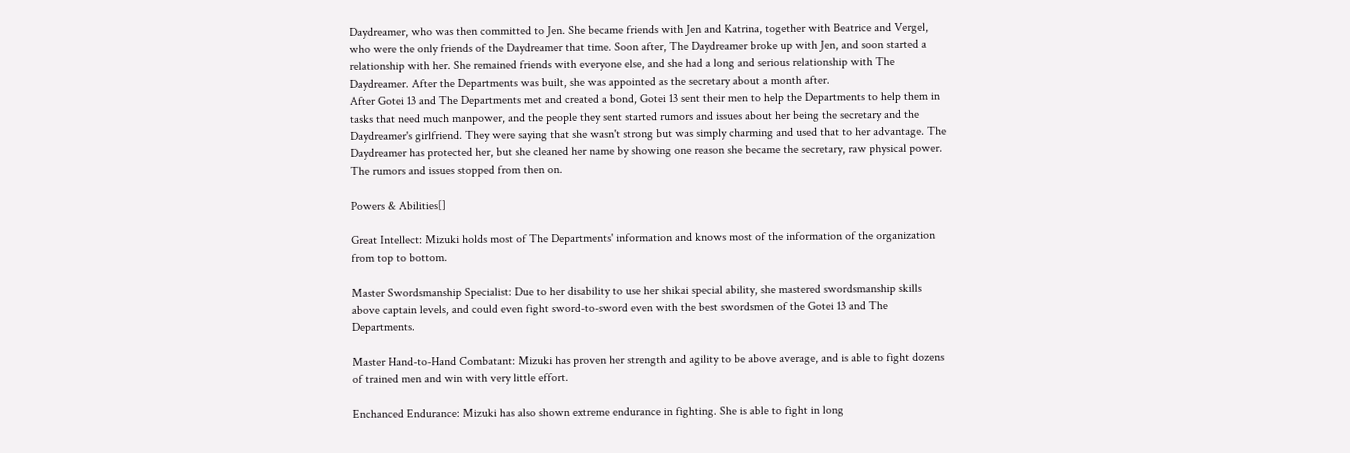Daydreamer, who was then committed to Jen. She became friends with Jen and Katrina, together with Beatrice and Vergel, who were the only friends of the Daydreamer that time. Soon after, The Daydreamer broke up with Jen, and soon started a relationship with her. She remained friends with everyone else, and she had a long and serious relationship with The Daydreamer. After the Departments was built, she was appointed as the secretary about a month after.
After Gotei 13 and The Departments met and created a bond, Gotei 13 sent their men to help the Departments to help them in tasks that need much manpower, and the people they sent started rumors and issues about her being the secretary and the Daydreamer's girlfriend. They were saying that she wasn't strong but was simply charming and used that to her advantage. The Daydreamer has protected her, but she cleaned her name by showing one reason she became the secretary, raw physical power. The rumors and issues stopped from then on.

Powers & Abilities[]

Great Intellect: Mizuki holds most of The Departments' information and knows most of the information of the organization from top to bottom.

Master Swordsmanship Specialist: Due to her disability to use her shikai special ability, she mastered swordsmanship skills above captain levels, and could even fight sword-to-sword even with the best swordsmen of the Gotei 13 and The Departments.

Master Hand-to-Hand Combatant: Mizuki has proven her strength and agility to be above average, and is able to fight dozens of trained men and win with very little effort.

Enchanced Endurance: Mizuki has also shown extreme endurance in fighting. She is able to fight in long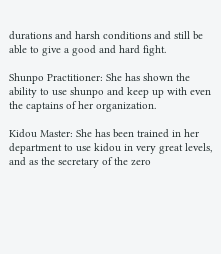durations and harsh conditions and still be able to give a good and hard fight.

Shunpo Practitioner: She has shown the ability to use shunpo and keep up with even the captains of her organization.

Kidou Master: She has been trained in her department to use kidou in very great levels, and as the secretary of the zero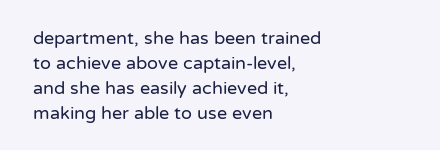department, she has been trained to achieve above captain-level, and she has easily achieved it, making her able to use even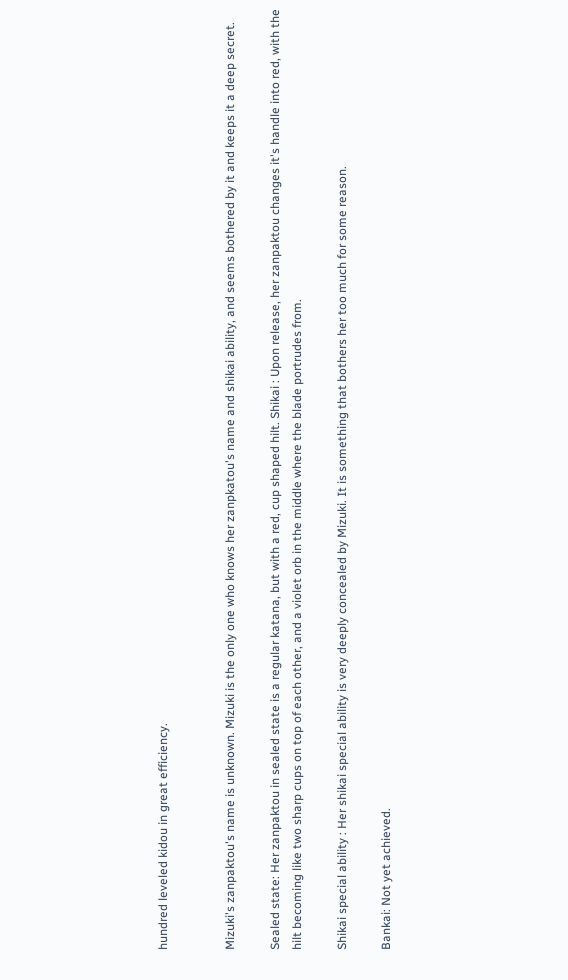hundred leveled kidou in great efficiency.


Mizuki's zanpaktou's name is unknown. Mizuki is the only one who knows her zanpkatou's name and shikai ability, and seems bothered by it and keeps it a deep secret.

Sealed state: Her zanpaktou in sealed state is a regular katana, but with a red, cup shaped hilt. Shikai : Upon release, her zanpaktou changes it's handle into red, with the hilt becoming like two sharp cups on top of each other, and a violet orb in the middle where the blade portrudes from.

Shikai special ability : Her shikai special ability is very deeply concealed by Mizuki. It is something that bothers her too much for some reason.

Bankai: Not yet achieved.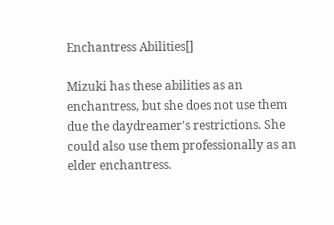Enchantress Abilities[]

Mizuki has these abilities as an enchantress, but she does not use them due the daydreamer's restrictions. She could also use them professionally as an elder enchantress.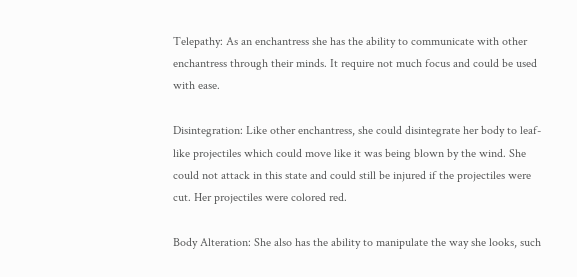Telepathy: As an enchantress she has the ability to communicate with other enchantress through their minds. It require not much focus and could be used with ease.

Disintegration: Like other enchantress, she could disintegrate her body to leaf-like projectiles which could move like it was being blown by the wind. She could not attack in this state and could still be injured if the projectiles were cut. Her projectiles were colored red.

Body Alteration: She also has the ability to manipulate the way she looks, such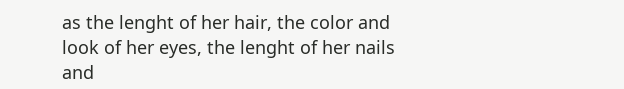as the lenght of her hair, the color and look of her eyes, the lenght of her nails and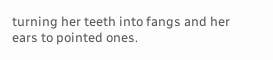turning her teeth into fangs and her ears to pointed ones.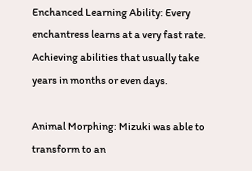Enchanced Learning Ability: Every enchantress learns at a very fast rate. Achieving abilities that usually take years in months or even days.

Animal Morphing: Mizuki was able to transform to an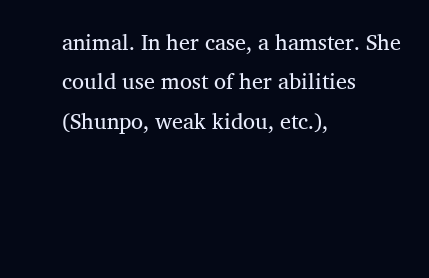animal. In her case, a hamster. She could use most of her abilities (Shunpo, weak kidou, etc.),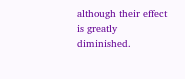although their effect is greatly diminished.